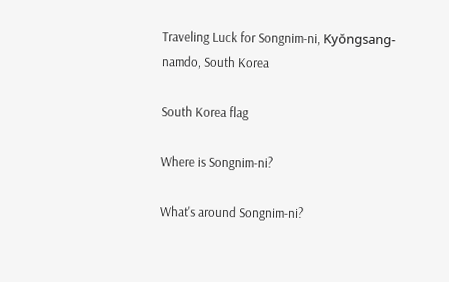Traveling Luck for Songnim-ni, Kyŏngsang-namdo, South Korea

South Korea flag

Where is Songnim-ni?

What's around Songnim-ni?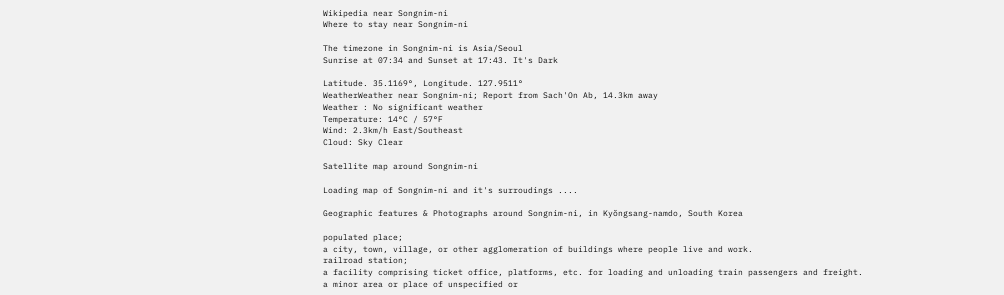Wikipedia near Songnim-ni
Where to stay near Songnim-ni

The timezone in Songnim-ni is Asia/Seoul
Sunrise at 07:34 and Sunset at 17:43. It's Dark

Latitude. 35.1169°, Longitude. 127.9511°
WeatherWeather near Songnim-ni; Report from Sach'On Ab, 14.3km away
Weather : No significant weather
Temperature: 14°C / 57°F
Wind: 2.3km/h East/Southeast
Cloud: Sky Clear

Satellite map around Songnim-ni

Loading map of Songnim-ni and it's surroudings ....

Geographic features & Photographs around Songnim-ni, in Kyŏngsang-namdo, South Korea

populated place;
a city, town, village, or other agglomeration of buildings where people live and work.
railroad station;
a facility comprising ticket office, platforms, etc. for loading and unloading train passengers and freight.
a minor area or place of unspecified or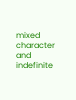mixed character and indefinite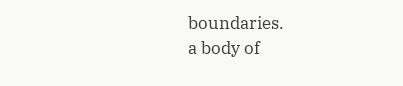boundaries.
a body of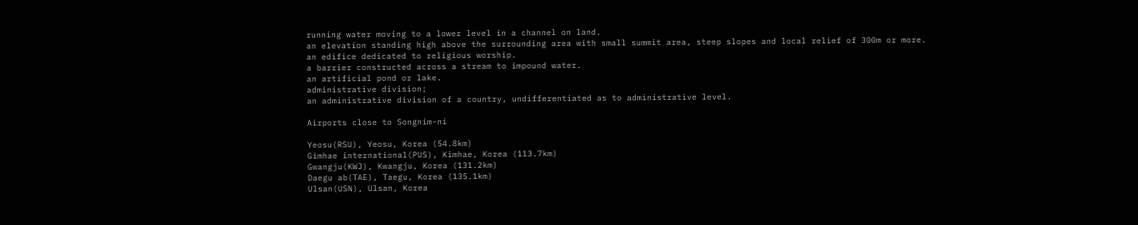running water moving to a lower level in a channel on land.
an elevation standing high above the surrounding area with small summit area, steep slopes and local relief of 300m or more.
an edifice dedicated to religious worship.
a barrier constructed across a stream to impound water.
an artificial pond or lake.
administrative division;
an administrative division of a country, undifferentiated as to administrative level.

Airports close to Songnim-ni

Yeosu(RSU), Yeosu, Korea (54.8km)
Gimhae international(PUS), Kimhae, Korea (113.7km)
Gwangju(KWJ), Kwangju, Korea (131.2km)
Daegu ab(TAE), Taegu, Korea (135.1km)
Ulsan(USN), Ulsan, Korea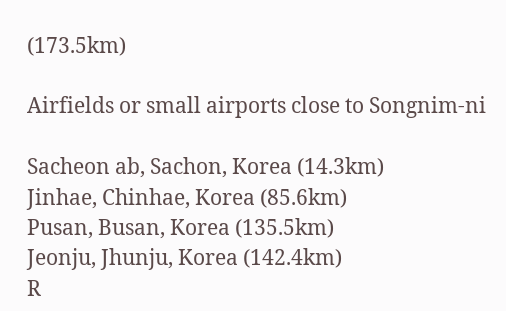(173.5km)

Airfields or small airports close to Songnim-ni

Sacheon ab, Sachon, Korea (14.3km)
Jinhae, Chinhae, Korea (85.6km)
Pusan, Busan, Korea (135.5km)
Jeonju, Jhunju, Korea (142.4km)
R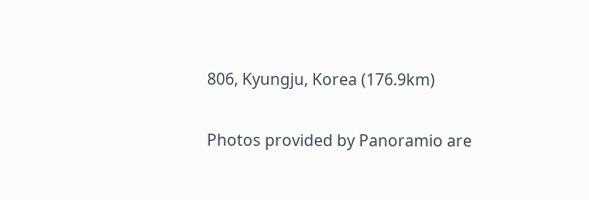806, Kyungju, Korea (176.9km)

Photos provided by Panoramio are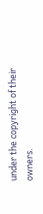under the copyright of their owners.